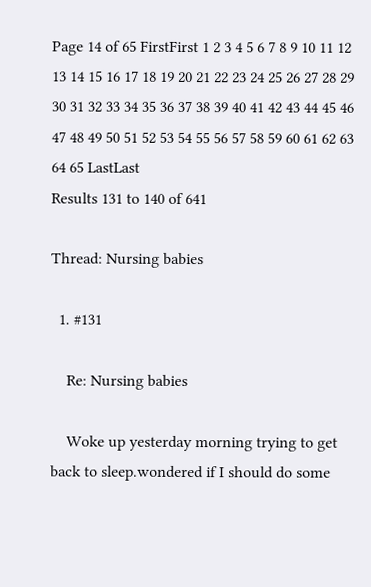Page 14 of 65 FirstFirst 1 2 3 4 5 6 7 8 9 10 11 12 13 14 15 16 17 18 19 20 21 22 23 24 25 26 27 28 29 30 31 32 33 34 35 36 37 38 39 40 41 42 43 44 45 46 47 48 49 50 51 52 53 54 55 56 57 58 59 60 61 62 63 64 65 LastLast
Results 131 to 140 of 641

Thread: Nursing babies

  1. #131

    Re: Nursing babies

    Woke up yesterday morning trying to get back to sleep.wondered if I should do some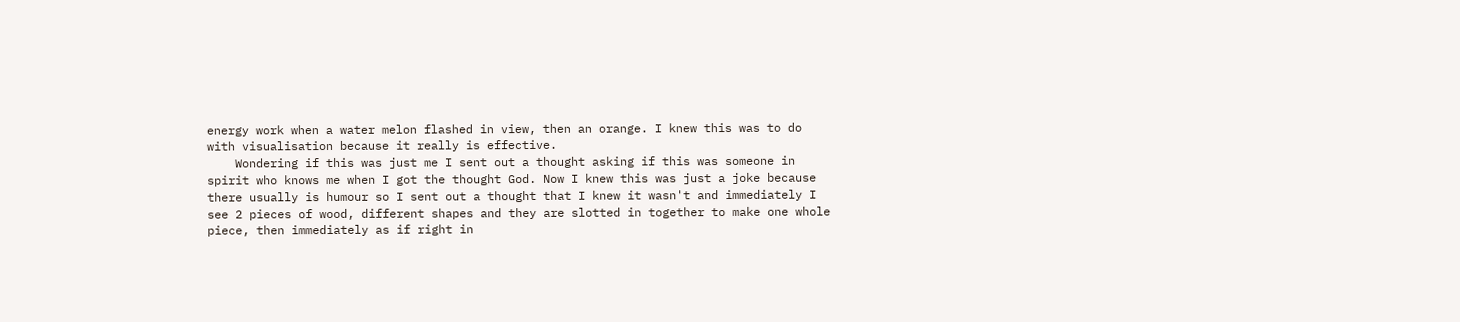energy work when a water melon flashed in view, then an orange. I knew this was to do with visualisation because it really is effective.
    Wondering if this was just me I sent out a thought asking if this was someone in spirit who knows me when I got the thought God. Now I knew this was just a joke because there usually is humour so I sent out a thought that I knew it wasn't and immediately I see 2 pieces of wood, different shapes and they are slotted in together to make one whole piece, then immediately as if right in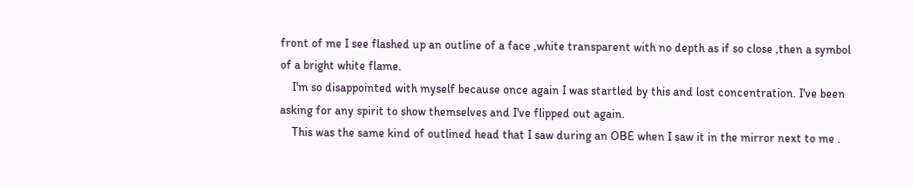front of me I see flashed up an outline of a face ,white transparent with no depth as if so close ,then a symbol of a bright white flame.
    I'm so disappointed with myself because once again I was startled by this and lost concentration. I've been asking for any spirit to show themselves and I've flipped out again.
    This was the same kind of outlined head that I saw during an OBE when I saw it in the mirror next to me .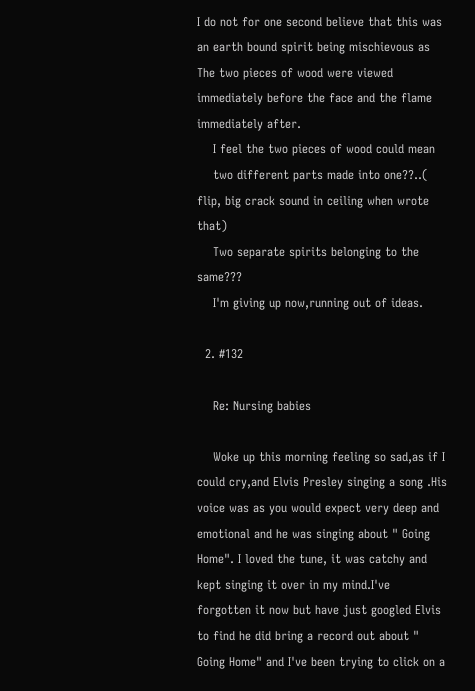I do not for one second believe that this was an earth bound spirit being mischievous as The two pieces of wood were viewed immediately before the face and the flame immediately after.
    I feel the two pieces of wood could mean
    two different parts made into one??..( flip, big crack sound in ceiling when wrote that)
    Two separate spirits belonging to the same???
    I'm giving up now,running out of ideas.

  2. #132

    Re: Nursing babies

    Woke up this morning feeling so sad,as if I could cry,and Elvis Presley singing a song .His voice was as you would expect very deep and emotional and he was singing about " Going Home". I loved the tune, it was catchy and kept singing it over in my mind.I've forgotten it now but have just googled Elvis to find he did bring a record out about " Going Home" and I've been trying to click on a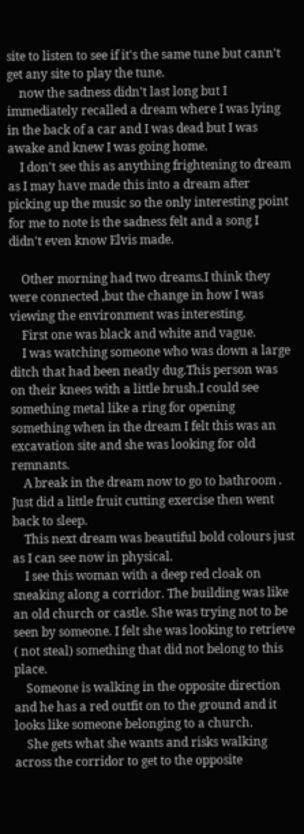site to listen to see if it's the same tune but cann't get any site to play the tune.
    now the sadness didn't last long but I immediately recalled a dream where I was lying in the back of a car and I was dead but I was awake and knew I was going home.
    I don't see this as anything frightening to dream as I may have made this into a dream after picking up the music so the only interesting point for me to note is the sadness felt and a song I didn't even know Elvis made.

    Other morning had two dreams.I think they were connected ,but the change in how I was viewing the environment was interesting.
    First one was black and white and vague.
    I was watching someone who was down a large ditch that had been neatly dug.This person was on their knees with a little brush.I could see something metal like a ring for opening something when in the dream I felt this was an excavation site and she was looking for old remnants.
    A break in the dream now to go to bathroom . Just did a little fruit cutting exercise then went back to sleep.
    This next dream was beautiful bold colours just as I can see now in physical.
    I see this woman with a deep red cloak on sneaking along a corridor. The building was like an old church or castle. She was trying not to be seen by someone. I felt she was looking to retrieve ( not steal) something that did not belong to this place.
    Someone is walking in the opposite direction and he has a red outfit on to the ground and it looks like someone belonging to a church.
    She gets what she wants and risks walking across the corridor to get to the opposite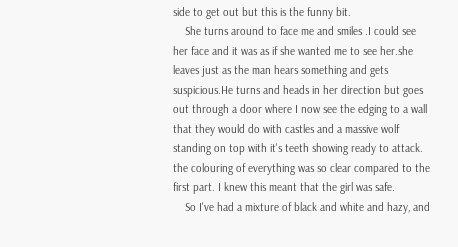side to get out but this is the funny bit.
    She turns around to face me and smiles .I could see her face and it was as if she wanted me to see her.she leaves just as the man hears something and gets suspicious.He turns and heads in her direction but goes out through a door where I now see the edging to a wall that they would do with castles and a massive wolf standing on top with it's teeth showing ready to attack. the colouring of everything was so clear compared to the first part. I knew this meant that the girl was safe.
    So I've had a mixture of black and white and hazy, and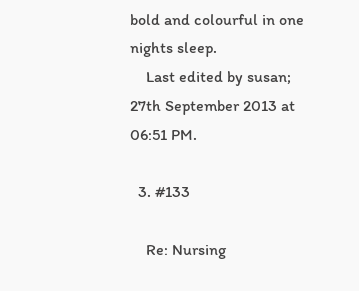bold and colourful in one nights sleep.
    Last edited by susan; 27th September 2013 at 06:51 PM.

  3. #133

    Re: Nursing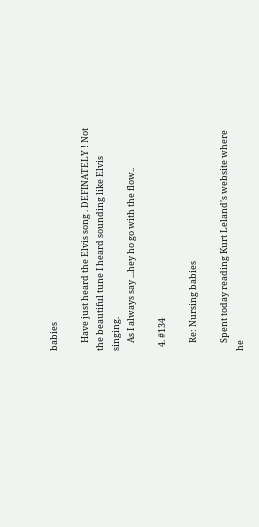babies

    Have just heard the Elvis song . DEFINATELY ! Not the beautiful tune I heard sounding like Elvis singing.
    As I always say ...hey ho go with the flow..

  4. #134

    Re: Nursing babies

    Spent today reading Kurt Leland's website where he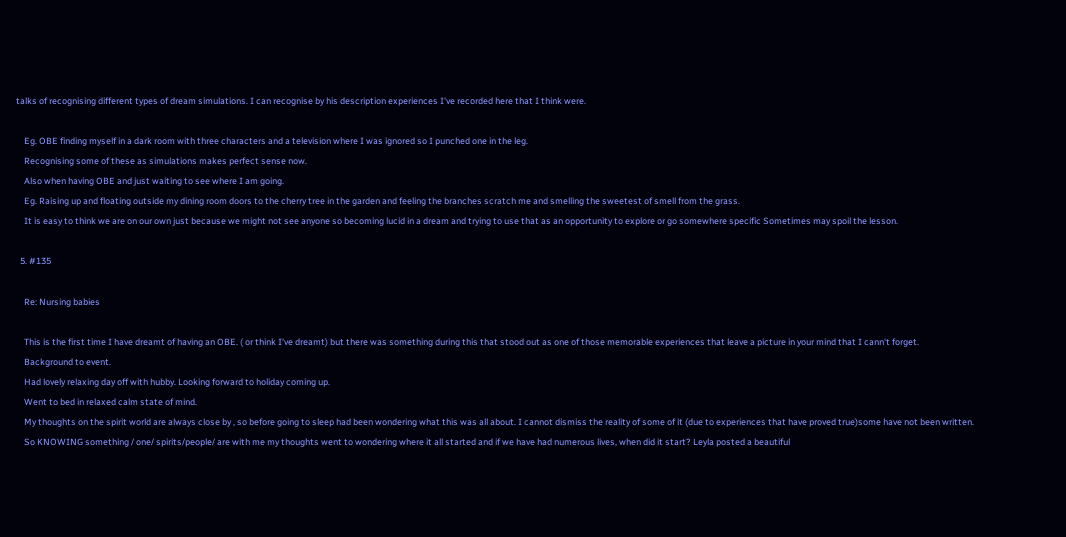talks of recognising different types of dream simulations. I can recognise by his description experiences I've recorded here that I think were.

    Eg. OBE finding myself in a dark room with three characters and a television where I was ignored so I punched one in the leg.
    Recognising some of these as simulations makes perfect sense now.
    Also when having OBE and just waiting to see where I am going.
    Eg. Raising up and floating outside my dining room doors to the cherry tree in the garden and feeling the branches scratch me and smelling the sweetest of smell from the grass.
    It is easy to think we are on our own just because we might not see anyone so becoming lucid in a dream and trying to use that as an opportunity to explore or go somewhere specific Sometimes may spoil the lesson.

  5. #135

    Re: Nursing babies

    This is the first time I have dreamt of having an OBE. ( or think I've dreamt) but there was something during this that stood out as one of those memorable experiences that leave a picture in your mind that I cann't forget.
    Background to event.
    Had lovely relaxing day off with hubby. Looking forward to holiday coming up.
    Went to bed in relaxed calm state of mind.
    My thoughts on the spirit world are always close by , so before going to sleep had been wondering what this was all about. I cannot dismiss the reality of some of it (due to experiences that have proved true)some have not been written.
    So KNOWING something / one/ spirits/people/ are with me my thoughts went to wondering where it all started and if we have had numerous lives, when did it start? Leyla posted a beautiful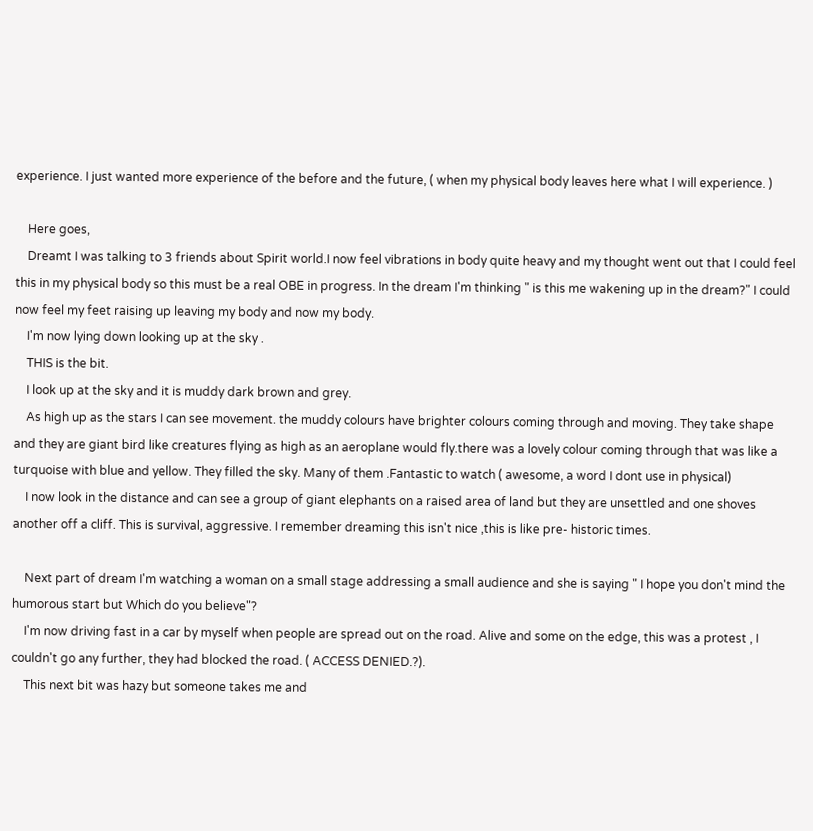experience. I just wanted more experience of the before and the future, ( when my physical body leaves here what I will experience. )

    Here goes,
    Dreamt I was talking to 3 friends about Spirit world.I now feel vibrations in body quite heavy and my thought went out that I could feel this in my physical body so this must be a real OBE in progress. In the dream I'm thinking " is this me wakening up in the dream?" I could now feel my feet raising up leaving my body and now my body.
    I'm now lying down looking up at the sky .
    THIS is the bit.
    I look up at the sky and it is muddy dark brown and grey.
    As high up as the stars I can see movement. the muddy colours have brighter colours coming through and moving. They take shape and they are giant bird like creatures flying as high as an aeroplane would fly.there was a lovely colour coming through that was like a turquoise with blue and yellow. They filled the sky. Many of them .Fantastic to watch ( awesome, a word I dont use in physical)
    I now look in the distance and can see a group of giant elephants on a raised area of land but they are unsettled and one shoves another off a cliff. This is survival, aggressive. I remember dreaming this isn't nice ,this is like pre- historic times.

    Next part of dream I'm watching a woman on a small stage addressing a small audience and she is saying " I hope you don't mind the humorous start but Which do you believe"?
    I'm now driving fast in a car by myself when people are spread out on the road. Alive and some on the edge, this was a protest , I couldn't go any further, they had blocked the road. ( ACCESS DENIED.?).
    This next bit was hazy but someone takes me and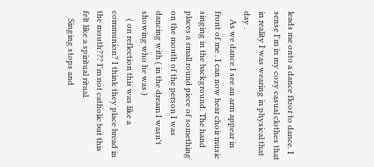leads me onto a dance floor to dance. I sense I'm in my cozy casual clothes that in reality I was wearing in physical that day .
    As we dance I see an arm appear in front of me . I can now hear choir music singing in the background. The hand places a small round piece of something on the mouth of the person I was dancing with ( in the dream I wasn't showing who he was.)
    ( on reflection this was like a communion? I think they place bread in the mouth??? I'm not catholic but this felt like a spiritual ritual.
    Singing stops and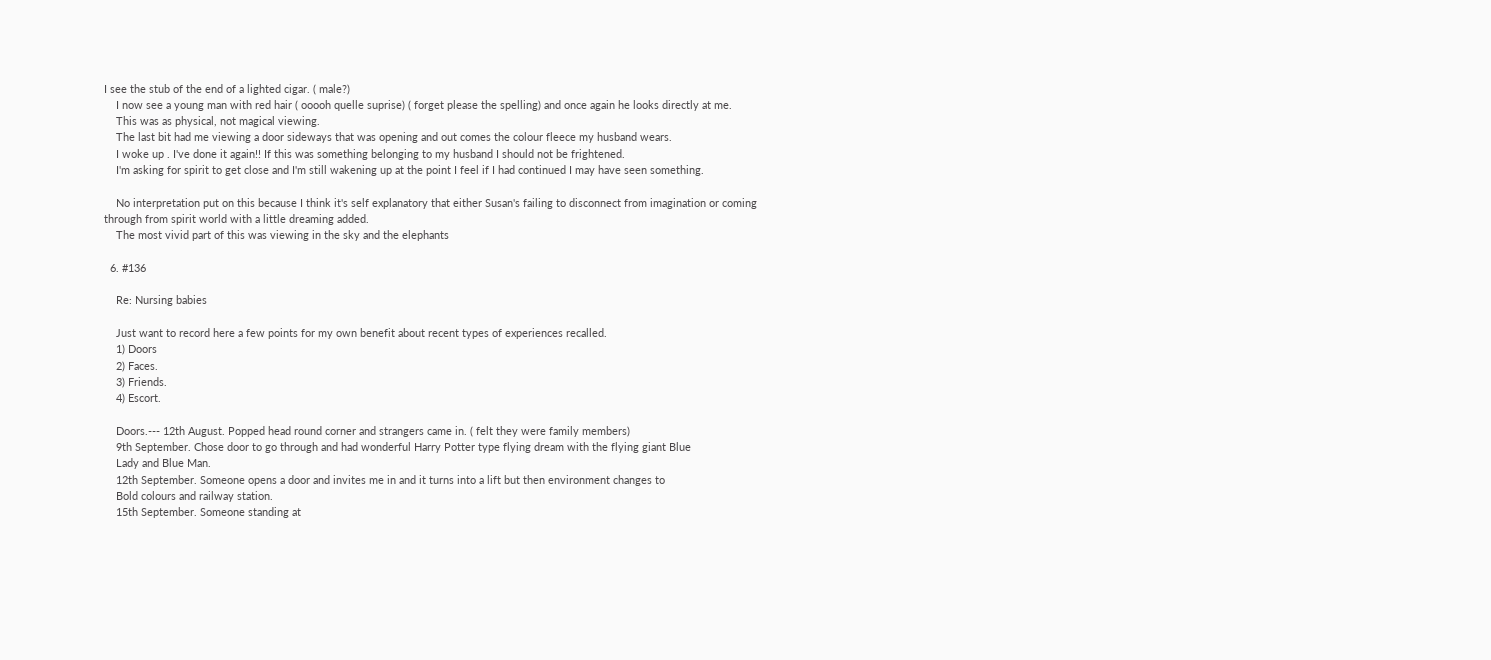I see the stub of the end of a lighted cigar. ( male?)
    I now see a young man with red hair ( ooooh quelle suprise) ( forget please the spelling) and once again he looks directly at me.
    This was as physical, not magical viewing.
    The last bit had me viewing a door sideways that was opening and out comes the colour fleece my husband wears.
    I woke up . I've done it again!! If this was something belonging to my husband I should not be frightened.
    I'm asking for spirit to get close and I'm still wakening up at the point I feel if I had continued I may have seen something.

    No interpretation put on this because I think it's self explanatory that either Susan's failing to disconnect from imagination or coming through from spirit world with a little dreaming added.
    The most vivid part of this was viewing in the sky and the elephants

  6. #136

    Re: Nursing babies

    Just want to record here a few points for my own benefit about recent types of experiences recalled.
    1) Doors
    2) Faces.
    3) Friends.
    4) Escort.

    Doors.--- 12th August. Popped head round corner and strangers came in. ( felt they were family members)
    9th September. Chose door to go through and had wonderful Harry Potter type flying dream with the flying giant Blue
    Lady and Blue Man.
    12th September. Someone opens a door and invites me in and it turns into a lift but then environment changes to
    Bold colours and railway station.
    15th September. Someone standing at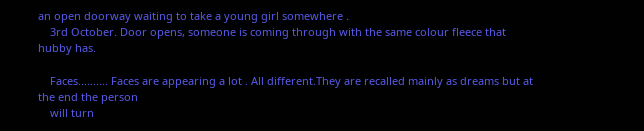an open doorway waiting to take a young girl somewhere .
    3rd October. Door opens, someone is coming through with the same colour fleece that hubby has.

    Faces.......... Faces are appearing a lot . All different.They are recalled mainly as dreams but at the end the person
    will turn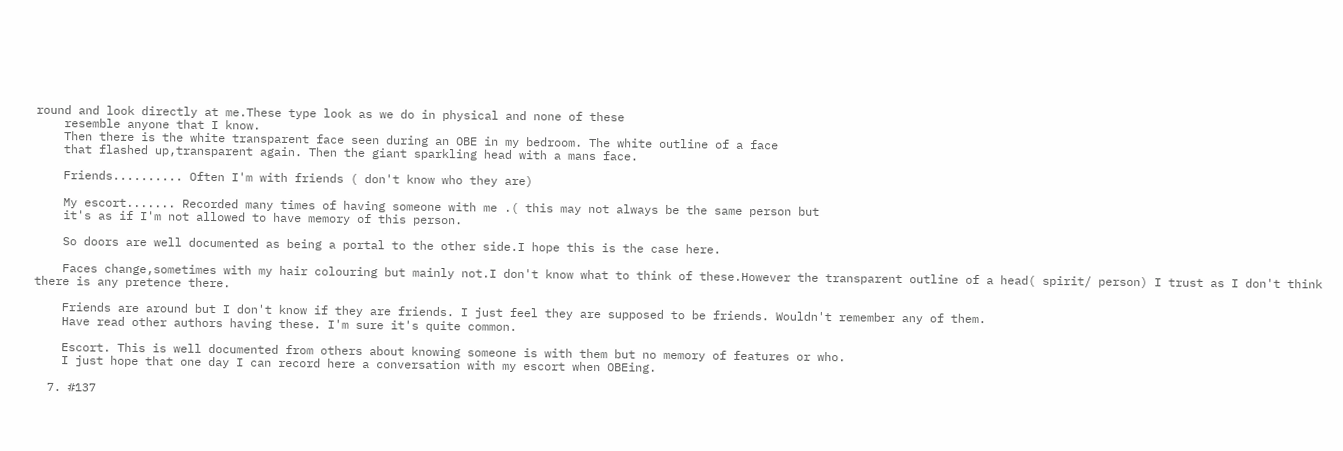round and look directly at me.These type look as we do in physical and none of these
    resemble anyone that I know.
    Then there is the white transparent face seen during an OBE in my bedroom. The white outline of a face
    that flashed up,transparent again. Then the giant sparkling head with a mans face.

    Friends.......... Often I'm with friends ( don't know who they are)

    My escort....... Recorded many times of having someone with me .( this may not always be the same person but
    it's as if I'm not allowed to have memory of this person.

    So doors are well documented as being a portal to the other side.I hope this is the case here.

    Faces change,sometimes with my hair colouring but mainly not.I don't know what to think of these.However the transparent outline of a head( spirit/ person) I trust as I don't think there is any pretence there.

    Friends are around but I don't know if they are friends. I just feel they are supposed to be friends. Wouldn't remember any of them.
    Have read other authors having these. I'm sure it's quite common.

    Escort. This is well documented from others about knowing someone is with them but no memory of features or who.
    I just hope that one day I can record here a conversation with my escort when OBEing.

  7. #137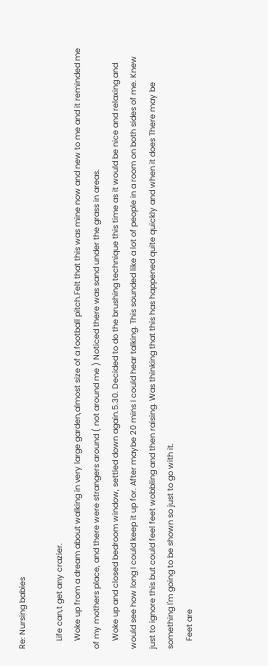Re: Nursing babies

    Life can,t get any crazier.
    Woke up from a dream about walking in very large garden,almost size of a football pitch.Felt that this was mine now and new to me and it reminded me of my mothers place, and there were strangers around ( not around me ) Noticed there was sand under the grass in areas.
    Woke up and closed bedroom window, settled down again.5.30. Decided to do the brushing technique this time as it would be nice and relaxing and would see how long I could keep it up for. After maybe 20 mins I could hear talking. This sounded like a lot of people in a room on both sides of me. Knew just to ignore this but could feel feet wobbling and then raising. Was thinking that this has happened quite quickly and when it does There may be something I'm going to be shown so just to go with it.
    Feet are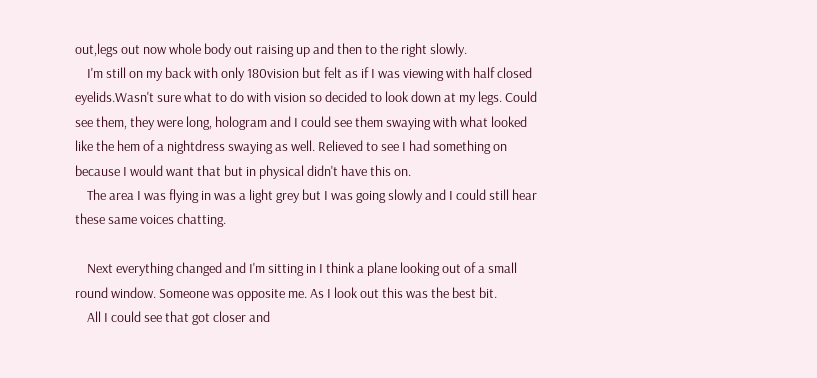out,legs out now whole body out raising up and then to the right slowly.
    I'm still on my back with only 180vision but felt as if I was viewing with half closed eyelids.Wasn't sure what to do with vision so decided to look down at my legs. Could see them, they were long, hologram and I could see them swaying with what looked like the hem of a nightdress swaying as well. Relieved to see I had something on because I would want that but in physical didn't have this on.
    The area I was flying in was a light grey but I was going slowly and I could still hear these same voices chatting.

    Next everything changed and I'm sitting in I think a plane looking out of a small round window. Someone was opposite me. As I look out this was the best bit.
    All I could see that got closer and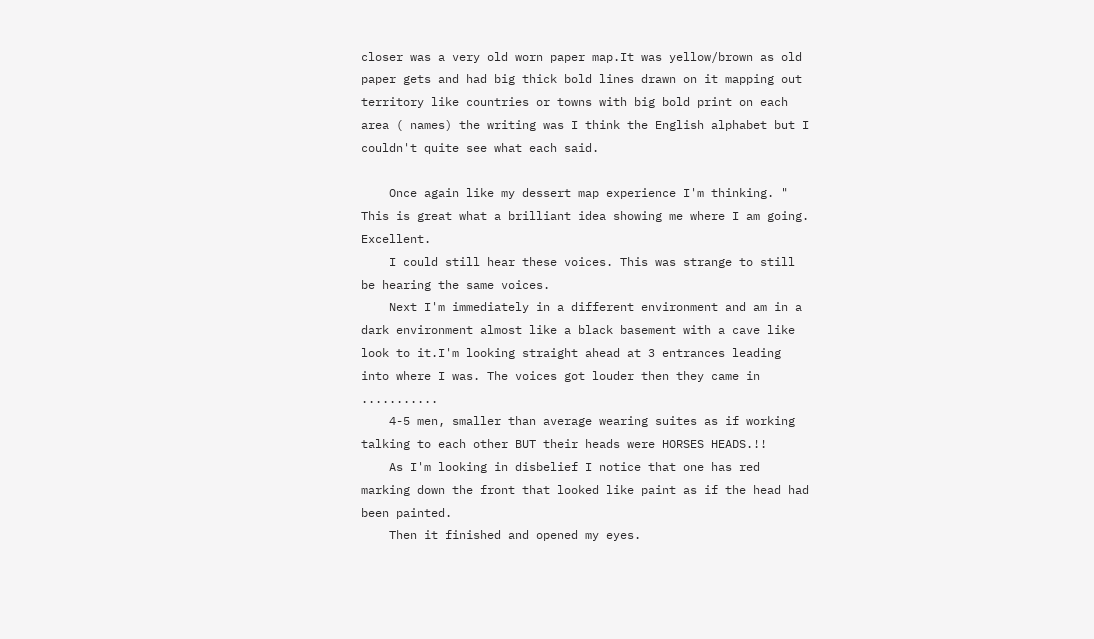closer was a very old worn paper map.It was yellow/brown as old paper gets and had big thick bold lines drawn on it mapping out territory like countries or towns with big bold print on each area ( names) the writing was I think the English alphabet but I couldn't quite see what each said.

    Once again like my dessert map experience I'm thinking. " This is great what a brilliant idea showing me where I am going. Excellent.
    I could still hear these voices. This was strange to still be hearing the same voices.
    Next I'm immediately in a different environment and am in a dark environment almost like a black basement with a cave like look to it.I'm looking straight ahead at 3 entrances leading into where I was. The voices got louder then they came in ...........
    4-5 men, smaller than average wearing suites as if working talking to each other BUT their heads were HORSES HEADS.!!
    As I'm looking in disbelief I notice that one has red marking down the front that looked like paint as if the head had been painted.
    Then it finished and opened my eyes.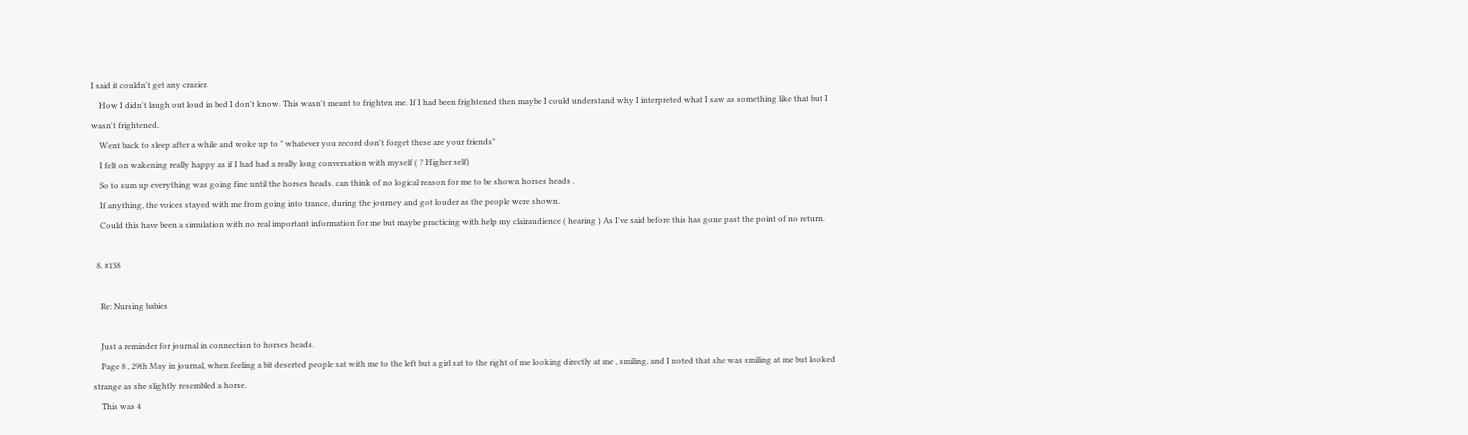I said it couldn't get any crazier.
    How I didn't laugh out loud in bed I don't know. This wasn't meant to frighten me. If I had been frightened then maybe I could understand why I interpreted what I saw as something like that but I wasn't frightened.
    Went back to sleep after a while and woke up to " whatever you record don't forget these are your friends"
    I felt on wakening really happy as if I had had a really long conversation with myself ( ? Higher self)
    So to sum up everything was going fine until the horses heads. can think of no logical reason for me to be shown horses heads .
    If anything, the voices stayed with me from going into trance, during the journey and got louder as the people were shown.
    Could this have been a simulation with no real important information for me but maybe practicing with help my clairaudience ( hearing ) As I've said before this has gone past the point of no return.

  8. #138

    Re: Nursing babies

    Just a reminder for journal in connection to horses heads.
    Page 8 , 29th May in journal, when feeling a bit deserted people sat with me to the left but a girl sat to the right of me looking directly at me , smiling, and I noted that she was smiling at me but looked strange as she slightly resembled a horse.
    This was 4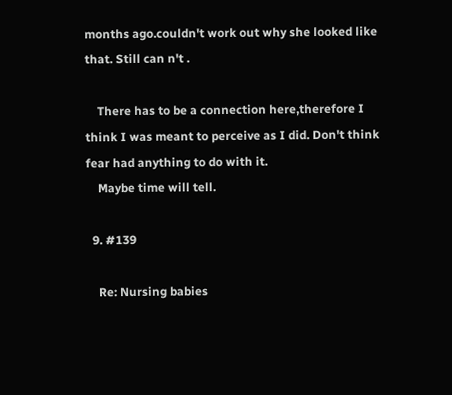months ago.couldn't work out why she looked like that. Still can n't .

    There has to be a connection here,therefore I think I was meant to perceive as I did. Don't think fear had anything to do with it.
    Maybe time will tell.

  9. #139

    Re: Nursing babies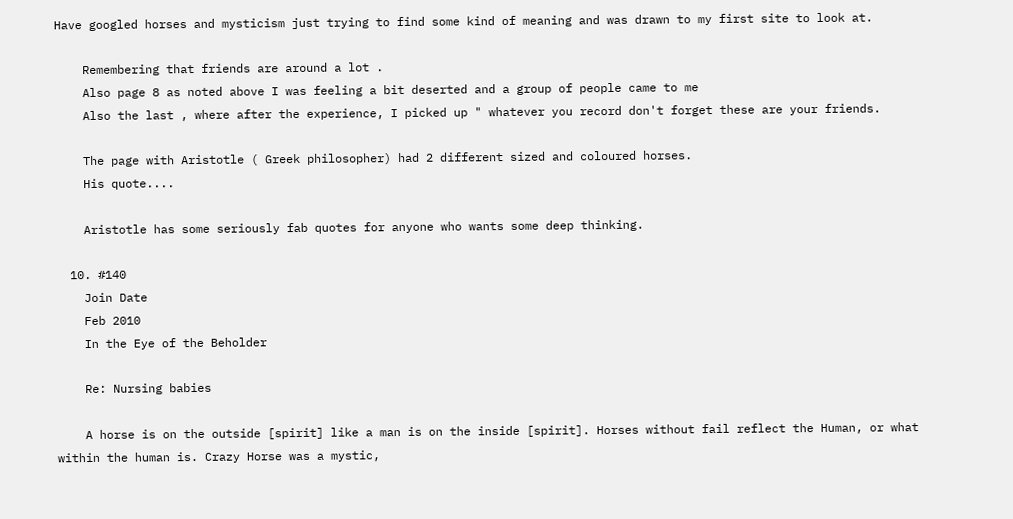Have googled horses and mysticism just trying to find some kind of meaning and was drawn to my first site to look at.

    Remembering that friends are around a lot .
    Also page 8 as noted above I was feeling a bit deserted and a group of people came to me
    Also the last , where after the experience, I picked up " whatever you record don't forget these are your friends.

    The page with Aristotle ( Greek philosopher) had 2 different sized and coloured horses.
    His quote....

    Aristotle has some seriously fab quotes for anyone who wants some deep thinking.

  10. #140
    Join Date
    Feb 2010
    In the Eye of the Beholder

    Re: Nursing babies

    A horse is on the outside [spirit] like a man is on the inside [spirit]. Horses without fail reflect the Human, or what within the human is. Crazy Horse was a mystic,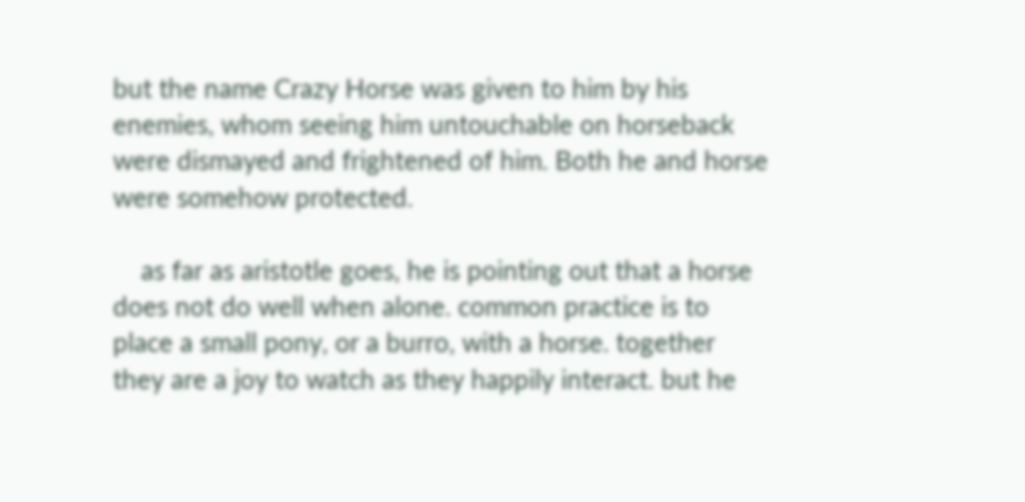but the name Crazy Horse was given to him by his enemies, whom seeing him untouchable on horseback were dismayed and frightened of him. Both he and horse were somehow protected.

    as far as aristotle goes, he is pointing out that a horse does not do well when alone. common practice is to place a small pony, or a burro, with a horse. together they are a joy to watch as they happily interact. but he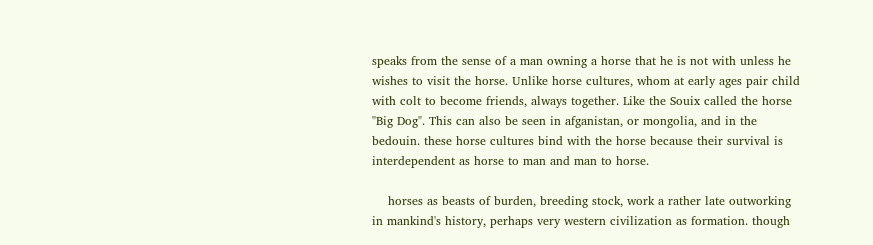speaks from the sense of a man owning a horse that he is not with unless he wishes to visit the horse. Unlike horse cultures, whom at early ages pair child with colt to become friends, always together. Like the Souix called the horse "Big Dog". This can also be seen in afganistan, or mongolia, and in the bedouin. these horse cultures bind with the horse because their survival is interdependent as horse to man and man to horse.

    horses as beasts of burden, breeding stock, work a rather late outworking in mankind's history, perhaps very western civilization as formation. though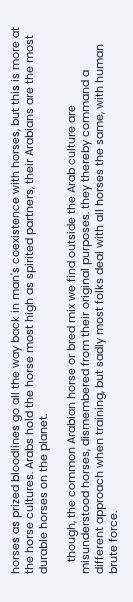horses as prized bloodlines go all the way back in man's coexistence with horses, but this is more at the horse cultures. Arabs hold the horse most high as spirited partners, their Arabians are the most durable horses on the planet.

    though, the common Arabian horse or bred mix we find outside the Arab culture are misunderstood horses, dismembered from their original purposes. they thereby command a different approach when training, but sadly most folks deal with all horses the same, with human brute force.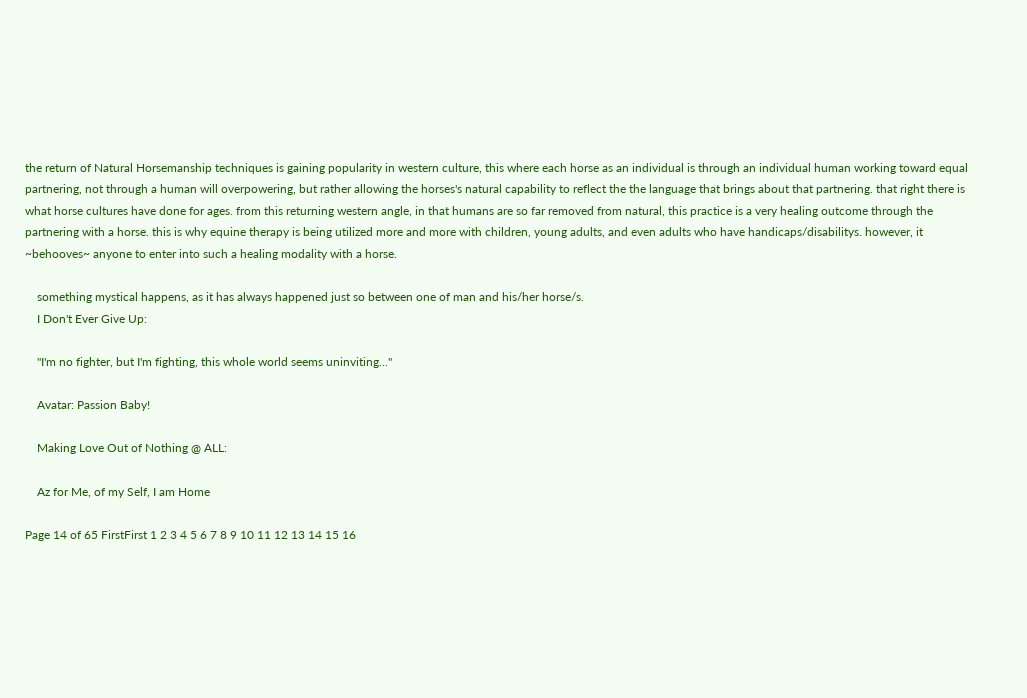the return of Natural Horsemanship techniques is gaining popularity in western culture, this where each horse as an individual is through an individual human working toward equal partnering, not through a human will overpowering, but rather allowing the horses's natural capability to reflect the the language that brings about that partnering. that right there is what horse cultures have done for ages. from this returning western angle, in that humans are so far removed from natural, this practice is a very healing outcome through the partnering with a horse. this is why equine therapy is being utilized more and more with children, young adults, and even adults who have handicaps/disabilitys. however, it ~behooves~ anyone to enter into such a healing modality with a horse.

    something mystical happens, as it has always happened just so between one of man and his/her horse/s.
    I Don't Ever Give Up:

    "I'm no fighter, but I'm fighting, this whole world seems uninviting..."

    Avatar: Passion Baby!

    Making Love Out of Nothing @ ALL:

    Az for Me, of my Self, I am Home

Page 14 of 65 FirstFirst 1 2 3 4 5 6 7 8 9 10 11 12 13 14 15 16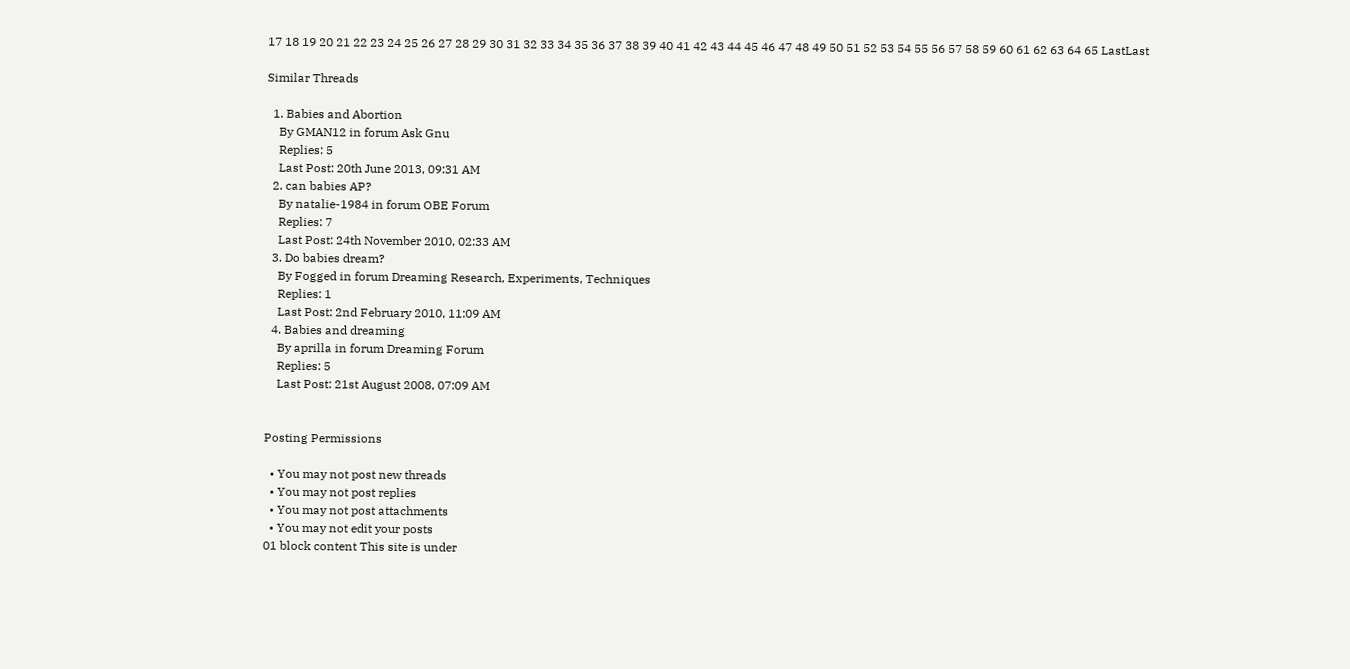17 18 19 20 21 22 23 24 25 26 27 28 29 30 31 32 33 34 35 36 37 38 39 40 41 42 43 44 45 46 47 48 49 50 51 52 53 54 55 56 57 58 59 60 61 62 63 64 65 LastLast

Similar Threads

  1. Babies and Abortion
    By GMAN12 in forum Ask Gnu
    Replies: 5
    Last Post: 20th June 2013, 09:31 AM
  2. can babies AP?
    By natalie-1984 in forum OBE Forum
    Replies: 7
    Last Post: 24th November 2010, 02:33 AM
  3. Do babies dream?
    By Fogged in forum Dreaming Research, Experiments, Techniques
    Replies: 1
    Last Post: 2nd February 2010, 11:09 AM
  4. Babies and dreaming
    By aprilla in forum Dreaming Forum
    Replies: 5
    Last Post: 21st August 2008, 07:09 AM


Posting Permissions

  • You may not post new threads
  • You may not post replies
  • You may not post attachments
  • You may not edit your posts
01 block content This site is under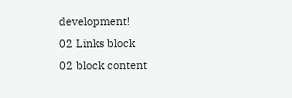development!
02 Links block
02 block content